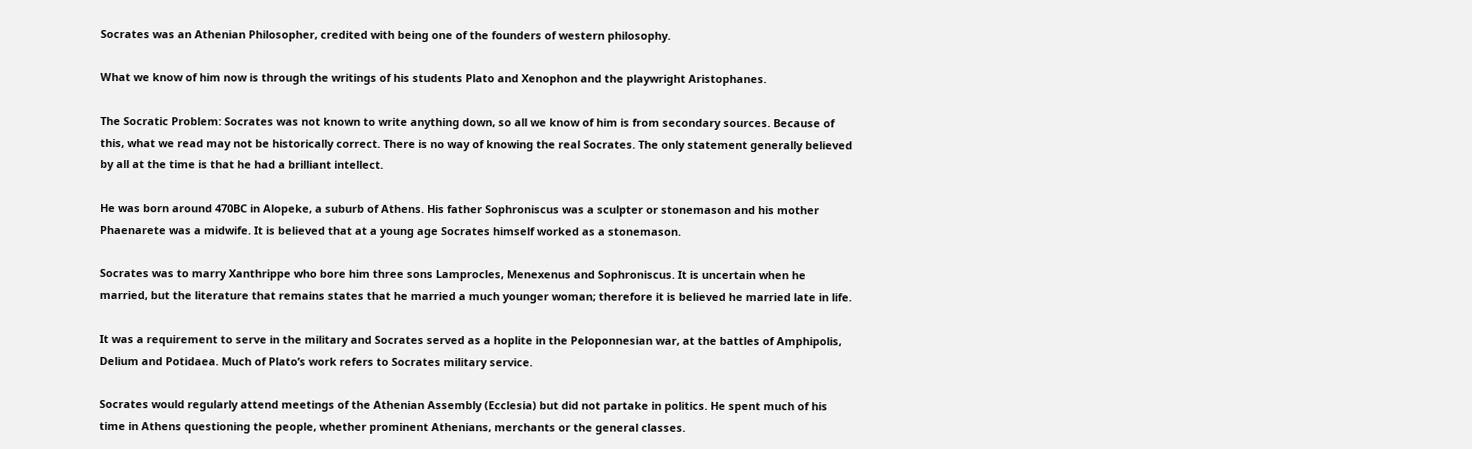Socrates was an Athenian Philosopher, credited with being one of the founders of western philosophy.

What we know of him now is through the writings of his students Plato and Xenophon and the playwright Aristophanes.

The Socratic Problem: Socrates was not known to write anything down, so all we know of him is from secondary sources. Because of this, what we read may not be historically correct. There is no way of knowing the real Socrates. The only statement generally believed by all at the time is that he had a brilliant intellect.

He was born around 470BC in Alopeke, a suburb of Athens. His father Sophroniscus was a sculpter or stonemason and his mother Phaenarete was a midwife. It is believed that at a young age Socrates himself worked as a stonemason.

Socrates was to marry Xanthrippe who bore him three sons Lamprocles, Menexenus and Sophroniscus. It is uncertain when he married, but the literature that remains states that he married a much younger woman; therefore it is believed he married late in life.

It was a requirement to serve in the military and Socrates served as a hoplite in the Peloponnesian war, at the battles of Amphipolis, Delium and Potidaea. Much of Plato’s work refers to Socrates military service.

Socrates would regularly attend meetings of the Athenian Assembly (Ecclesia) but did not partake in politics. He spent much of his time in Athens questioning the people, whether prominent Athenians, merchants or the general classes.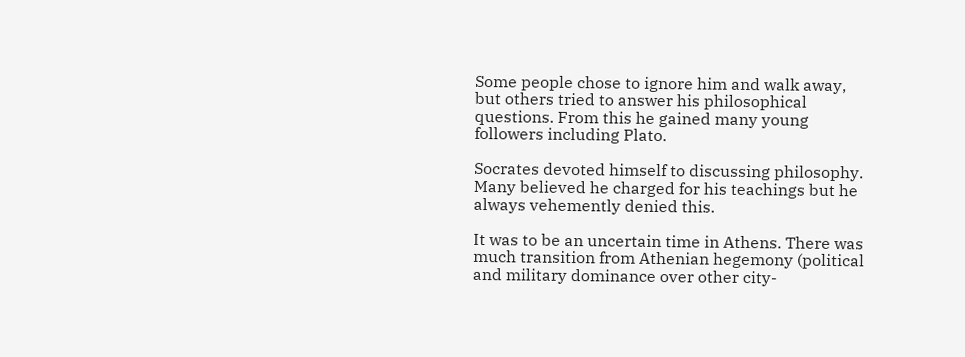Some people chose to ignore him and walk away, but others tried to answer his philosophical questions. From this he gained many young followers including Plato.

Socrates devoted himself to discussing philosophy. Many believed he charged for his teachings but he always vehemently denied this.

It was to be an uncertain time in Athens. There was much transition from Athenian hegemony (political and military dominance over other city-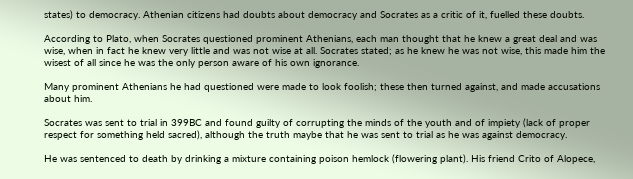states) to democracy. Athenian citizens had doubts about democracy and Socrates as a critic of it, fuelled these doubts.

According to Plato, when Socrates questioned prominent Athenians, each man thought that he knew a great deal and was wise, when in fact he knew very little and was not wise at all. Socrates stated; as he knew he was not wise, this made him the wisest of all since he was the only person aware of his own ignorance.

Many prominent Athenians he had questioned were made to look foolish; these then turned against, and made accusations about him.

Socrates was sent to trial in 399BC and found guilty of corrupting the minds of the youth and of impiety (lack of proper respect for something held sacred), although the truth maybe that he was sent to trial as he was against democracy.

He was sentenced to death by drinking a mixture containing poison hemlock (flowering plant). His friend Crito of Alopece,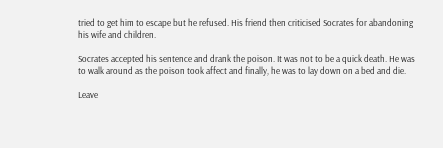tried to get him to escape but he refused. His friend then criticised Socrates for abandoning his wife and children.

Socrates accepted his sentence and drank the poison. It was not to be a quick death. He was to walk around as the poison took affect and finally, he was to lay down on a bed and die.

Leave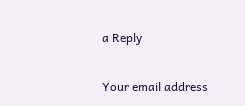a Reply

Your email address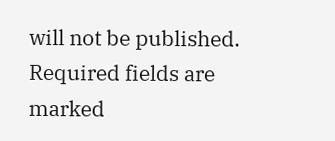will not be published. Required fields are marked